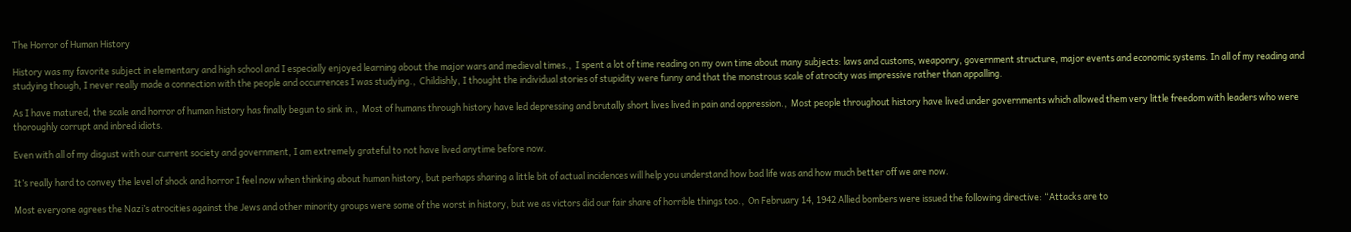The Horror of Human History

History was my favorite subject in elementary and high school and I especially enjoyed learning about the major wars and medieval times.‚  I spent a lot of time reading on my own time about many subjects: laws and customs, weaponry, government structure, major events and economic systems. In all of my reading and studying though, I never really made a connection with the people and occurrences I was studying.‚  Childishly, I thought the individual stories of stupidity were funny and that the monstrous scale of atrocity was impressive rather than appalling.

As I have matured, the scale and horror of human history has finally begun to sink in.‚  Most of humans through history have led depressing and brutally short lives lived in pain and oppression.‚  Most people throughout history have lived under governments which allowed them very little freedom with leaders who were thoroughly corrupt and inbred idiots.

Even with all of my disgust with our current society and government, I am extremely grateful to not have lived anytime before now.

It’s really hard to convey the level of shock and horror I feel now when thinking about human history, but perhaps sharing a little bit of actual incidences will help you understand how bad life was and how much better off we are now.

Most everyone agrees the Nazi’s atrocities against the Jews and other minority groups were some of the worst in history, but we as victors did our fair share of horrible things too.‚  On February 14, 1942 Allied bombers were issued the following directive: “Attacks are to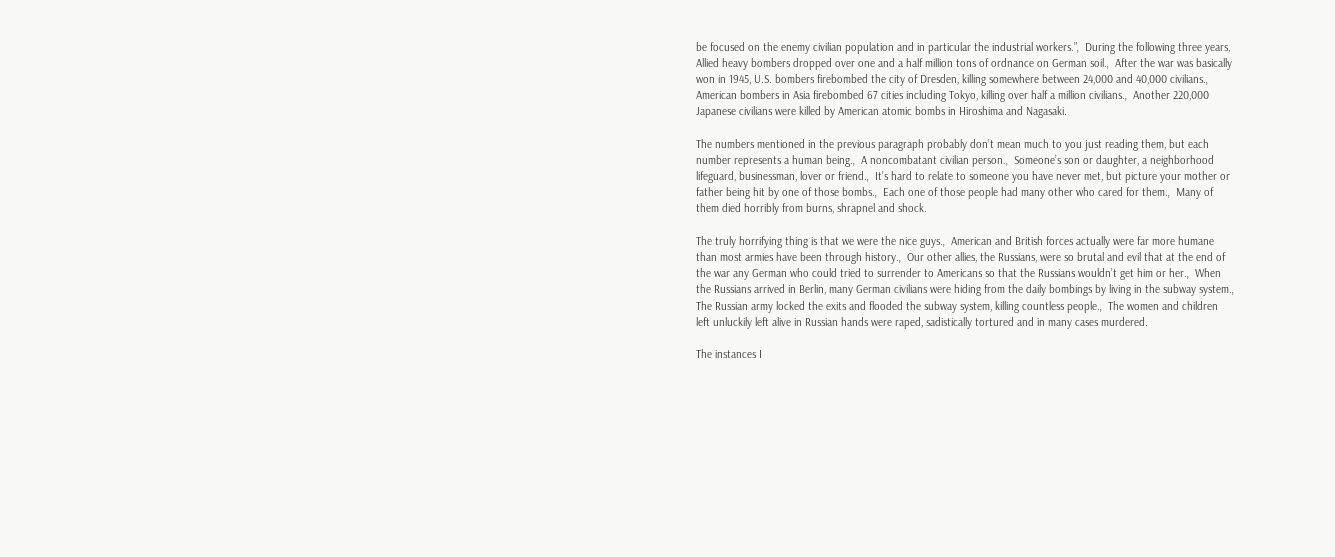be focused on the enemy civilian population and in particular the industrial workers.”‚  During the following three years, Allied heavy bombers dropped over one and a half million tons of ordnance on German soil.‚  After the war was basically won in 1945, U.S. bombers firebombed the city of Dresden, killing somewhere between 24,000 and 40,000 civilians.‚  American bombers in Asia firebombed 67 cities including Tokyo, killing over half a million civilians.‚  Another 220,000 Japanese civilians were killed by American atomic bombs in Hiroshima and Nagasaki.

The numbers mentioned in the previous paragraph probably don’t mean much to you just reading them, but each number represents a human being.‚  A noncombatant civilian person.‚  Someone’s son or daughter, a neighborhood lifeguard, businessman, lover or friend.‚  It’s hard to relate to someone you have never met, but picture your mother or father being hit by one of those bombs.‚  Each one of those people had many other who cared for them.‚  Many of them died horribly from burns, shrapnel and shock.

The truly horrifying thing is that we were the nice guys.‚  American and British forces actually were far more humane than most armies have been through history.‚  Our other allies, the Russians, were so brutal and evil that at the end of the war any German who could tried to surrender to Americans so that the Russians wouldn’t get him or her.‚  When the Russians arrived in Berlin, many German civilians were hiding from the daily bombings by living in the subway system.‚  The Russian army locked the exits and flooded the subway system, killing countless people.‚  The women and children left unluckily left alive in Russian hands were raped, sadistically tortured and in many cases murdered.

The instances I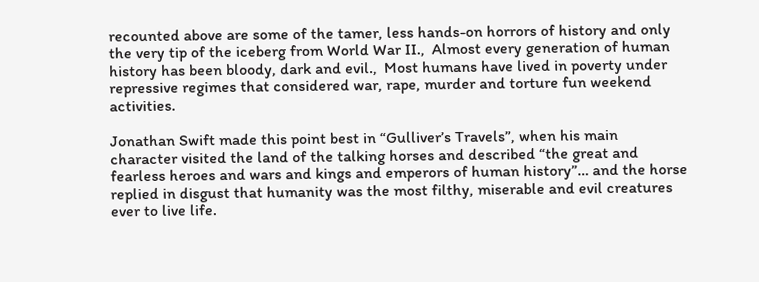recounted above are some of the tamer, less hands-on horrors of history and only the very tip of the iceberg from World War II.‚  Almost every generation of human history has been bloody, dark and evil.‚  Most humans have lived in poverty under repressive regimes that considered war, rape, murder and torture fun weekend activities.

Jonathan Swift made this point best in “Gulliver’s Travels”, when his main character visited the land of the talking horses and described “the great and fearless heroes and wars and kings and emperors of human history”… and the horse replied in disgust that humanity was the most filthy, miserable and evil creatures ever to live life.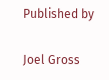Published by

Joel Gross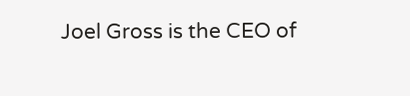Joel Gross is the CEO of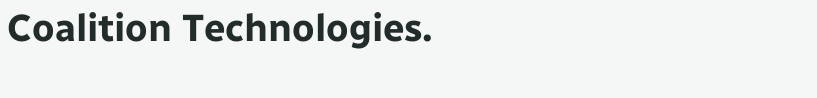Coalition Technologies.